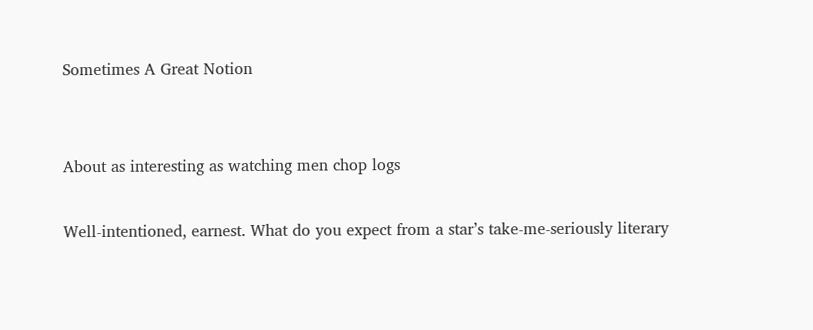Sometimes A Great Notion


About as interesting as watching men chop logs

Well-intentioned, earnest. What do you expect from a star’s take-me-seriously literary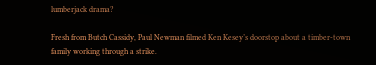lumberjack drama?

Fresh from Butch Cassidy, Paul Newman filmed Ken Kesey’s doorstop about a timber-town family working through a strike.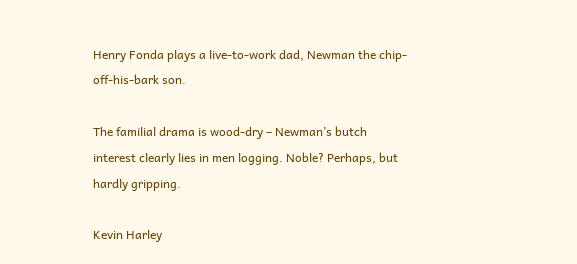Henry Fonda plays a live-to-work dad, Newman the chip-off-his-bark son.

The familial drama is wood-dry – Newman’s butch interest clearly lies in men logging. Noble? Perhaps, but hardly gripping.

Kevin Harley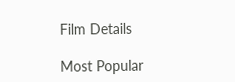Film Details

Most Popular